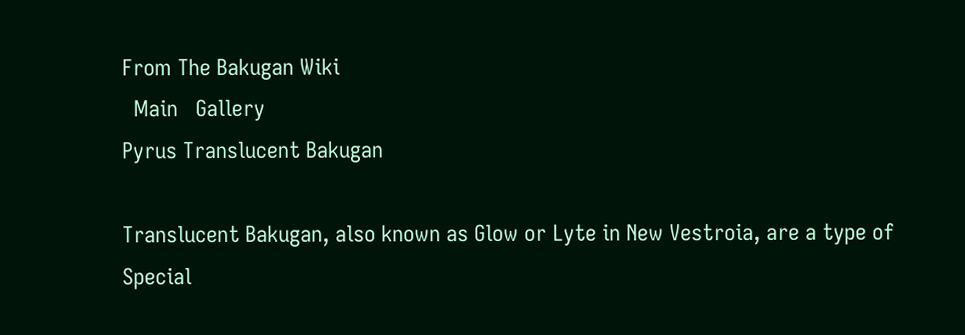From The Bakugan Wiki
  Main   Gallery
Pyrus Translucent Bakugan

Translucent Bakugan, also known as Glow or Lyte in New Vestroia, are a type of Special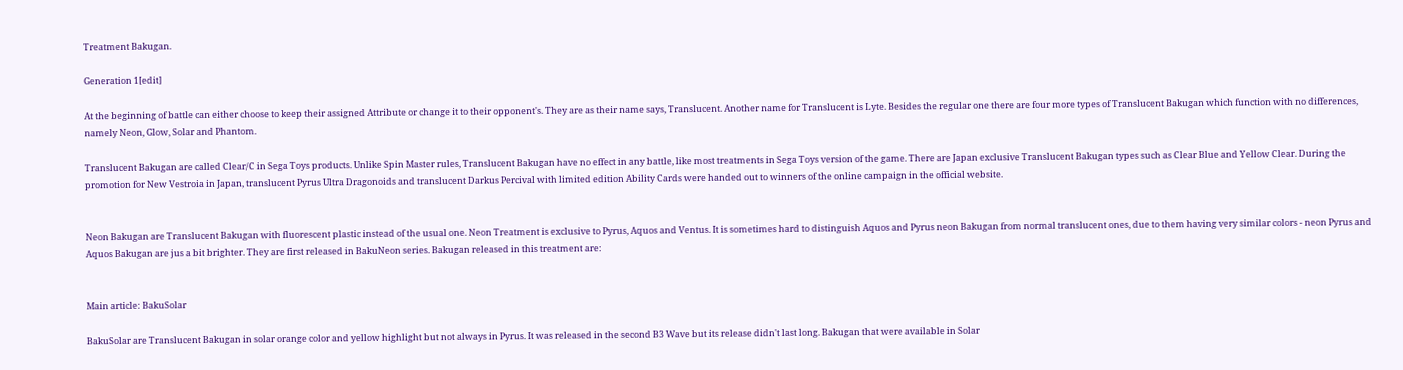Treatment Bakugan.

Generation 1[edit]

At the beginning of battle can either choose to keep their assigned Attribute or change it to their opponent's. They are as their name says, Translucent. Another name for Translucent is Lyte. Besides the regular one there are four more types of Translucent Bakugan which function with no differences, namely Neon, Glow, Solar and Phantom.

Translucent Bakugan are called Clear/C in Sega Toys products. Unlike Spin Master rules, Translucent Bakugan have no effect in any battle, like most treatments in Sega Toys version of the game. There are Japan exclusive Translucent Bakugan types such as Clear Blue and Yellow Clear. During the promotion for New Vestroia in Japan, translucent Pyrus Ultra Dragonoids and translucent Darkus Percival with limited edition Ability Cards were handed out to winners of the online campaign in the official website.


Neon Bakugan are Translucent Bakugan with fluorescent plastic instead of the usual one. Neon Treatment is exclusive to Pyrus, Aquos and Ventus. It is sometimes hard to distinguish Aquos and Pyrus neon Bakugan from normal translucent ones, due to them having very similar colors - neon Pyrus and Aquos Bakugan are jus a bit brighter. They are first released in BakuNeon series. Bakugan released in this treatment are:


Main article: BakuSolar

BakuSolar are Translucent Bakugan in solar orange color and yellow highlight but not always in Pyrus. It was released in the second B3 Wave but its release didn't last long. Bakugan that were available in Solar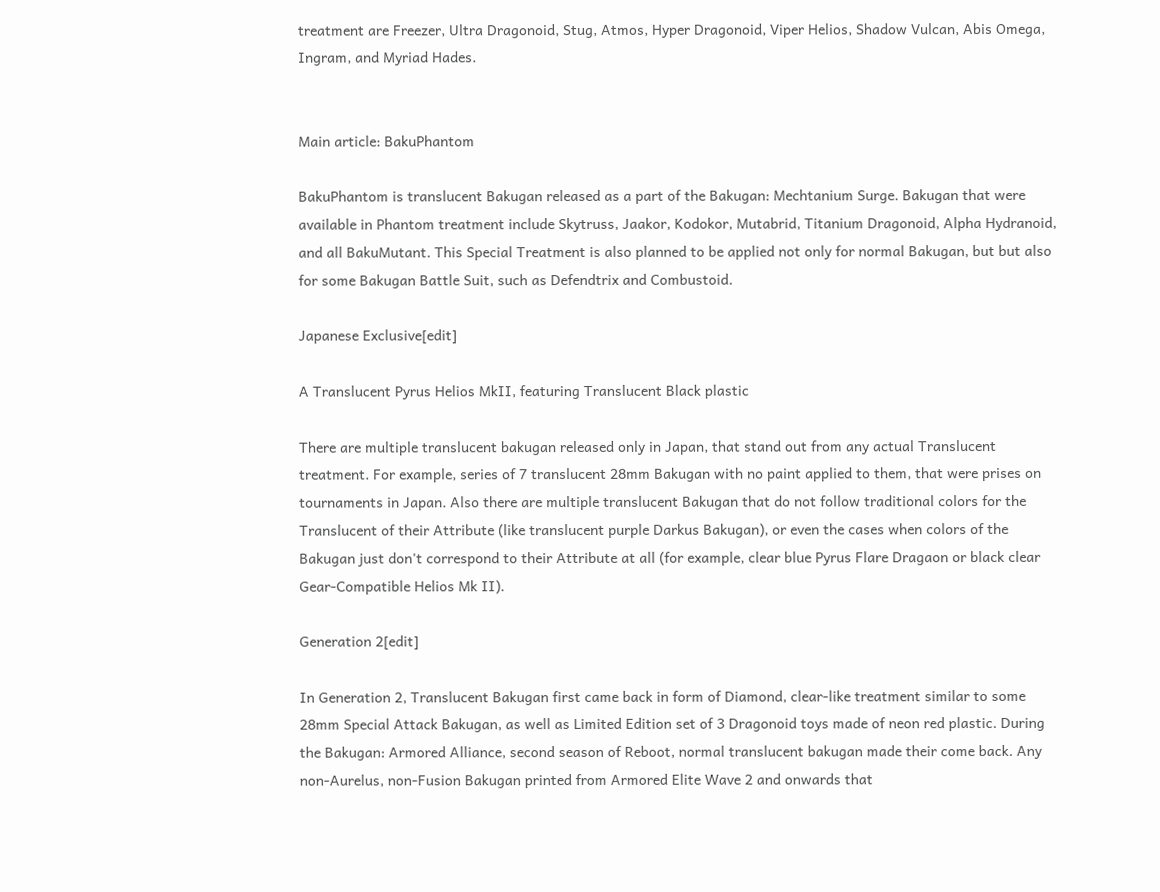treatment are Freezer, Ultra Dragonoid, Stug, Atmos, Hyper Dragonoid, Viper Helios, Shadow Vulcan, Abis Omega, Ingram, and Myriad Hades.


Main article: BakuPhantom

BakuPhantom is translucent Bakugan released as a part of the Bakugan: Mechtanium Surge. Bakugan that were available in Phantom treatment include Skytruss, Jaakor, Kodokor, Mutabrid, Titanium Dragonoid, Alpha Hydranoid, and all BakuMutant. This Special Treatment is also planned to be applied not only for normal Bakugan, but but also for some Bakugan Battle Suit, such as Defendtrix and Combustoid.

Japanese Exclusive[edit]

A Translucent Pyrus Helios MkII, featuring Translucent Black plastic

There are multiple translucent bakugan released only in Japan, that stand out from any actual Translucent treatment. For example, series of 7 translucent 28mm Bakugan with no paint applied to them, that were prises on tournaments in Japan. Also there are multiple translucent Bakugan that do not follow traditional colors for the Translucent of their Attribute (like translucent purple Darkus Bakugan), or even the cases when colors of the Bakugan just don't correspond to their Attribute at all (for example, clear blue Pyrus Flare Dragaon or black clear Gear-Compatible Helios Mk II).

Generation 2[edit]

In Generation 2, Translucent Bakugan first came back in form of Diamond, clear-like treatment similar to some 28mm Special Attack Bakugan, as well as Limited Edition set of 3 Dragonoid toys made of neon red plastic. During the Bakugan: Armored Alliance, second season of Reboot, normal translucent bakugan made their come back. Any non-Aurelus, non-Fusion Bakugan printed from Armored Elite Wave 2 and onwards that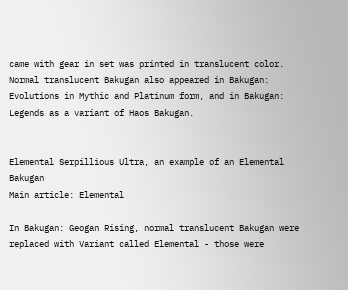came with gear in set was printed in translucent color. Normal translucent Bakugan also appeared in Bakugan: Evolutions in Mythic and Platinum form, and in Bakugan: Legends as a variant of Haos Bakugan.


Elemental Serpillious Ultra, an example of an Elemental Bakugan
Main article: Elemental

In Bakugan: Geogan Rising, normal translucent Bakugan were replaced with Variant called Elemental - those were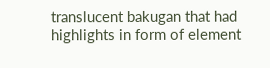translucent bakugan that had highlights in form of element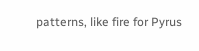patterns, like fire for Pyrus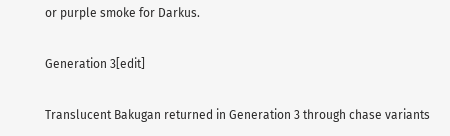or purple smoke for Darkus.

Generation 3[edit]

Translucent Bakugan returned in Generation 3 through chase variants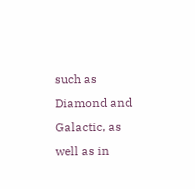such as Diamond and Galactic, as well as in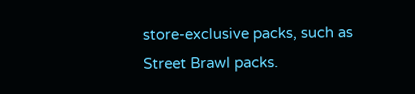store-exclusive packs, such as Street Brawl packs.